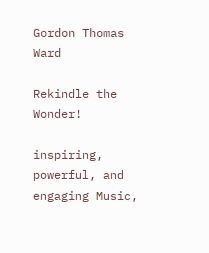Gordon Thomas Ward

Rekindle the Wonder!

inspiring, powerful, and engaging Music,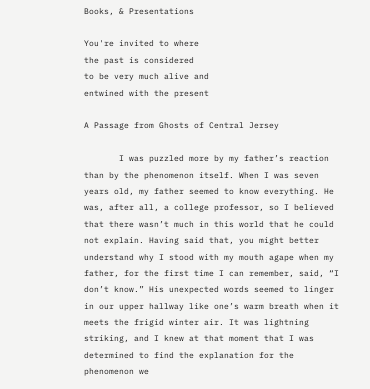Books, & Presentations

You're invited to where
the past is considered
to be very much alive and
entwined with the present

A Passage from Ghosts of Central Jersey

       I was puzzled more by my father’s reaction than by the phenomenon itself. When I was seven years old, my father seemed to know everything. He was, after all, a college professor, so I believed that there wasn’t much in this world that he could not explain. Having said that, you might better understand why I stood with my mouth agape when my father, for the first time I can remember, said, “I don’t know.” His unexpected words seemed to linger in our upper hallway like one’s warm breath when it meets the frigid winter air. It was lightning striking, and I knew at that moment that I was determined to find the explanation for the phenomenon we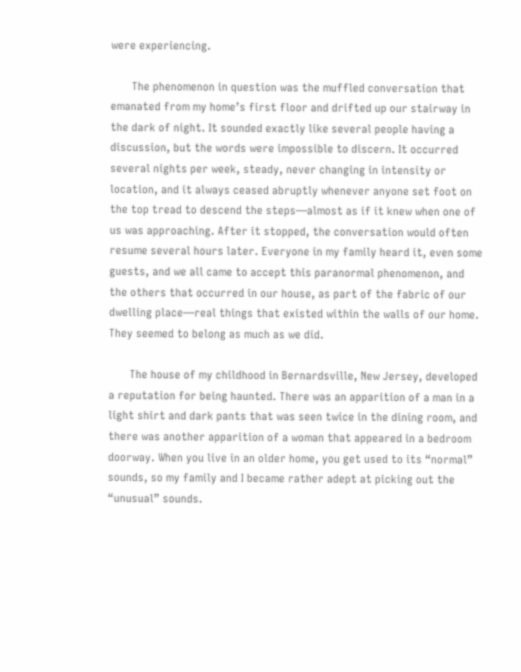were experiencing.

       The phenomenon in question was the muffled conversation that emanated from my home’s first floor and drifted up our stairway in the dark of night. It sounded exactly like several people having a discussion, but the words were impossible to discern. It occurred several nights per week, steady, never changing in intensity or location, and it always ceased abruptly whenever anyone set foot on the top tread to descend the steps—almost as if it knew when one of us was approaching. After it stopped, the conversation would often resume several hours later. Everyone in my family heard it, even some guests, and we all came to accept this paranormal phenomenon, and the others that occurred in our house, as part of the fabric of our dwelling place—real things that existed within the walls of our home. They seemed to belong as much as we did.

       The house of my childhood in Bernardsville, New Jersey, developed a reputation for being haunted. There was an apparition of a man in a light shirt and dark pants that was seen twice in the dining room, and there was another apparition of a woman that appeared in a bedroom doorway. When you live in an older home, you get used to its “normal” sounds, so my family and I became rather adept at picking out the “unusual” sounds.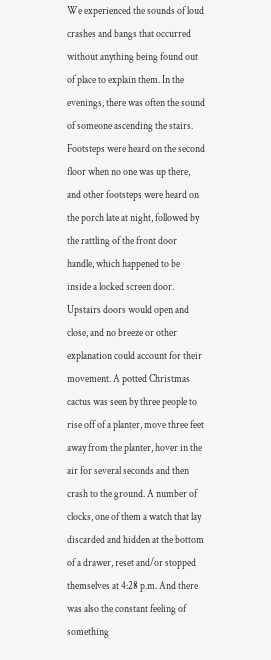We experienced the sounds of loud crashes and bangs that occurred without anything being found out of place to explain them. In the evenings, there was often the sound of someone ascending the stairs. Footsteps were heard on the second floor when no one was up there, and other footsteps were heard on the porch late at night, followed by the rattling of the front door handle, which happened to be inside a locked screen door. Upstairs doors would open and close, and no breeze or other explanation could account for their movement. A potted Christmas cactus was seen by three people to rise off of a planter, move three feet away from the planter, hover in the air for several seconds and then crash to the ground. A number of clocks, one of them a watch that lay discarded and hidden at the bottom of a drawer, reset and/or stopped themselves at 4:28 p.m. And there was also the constant feeling of something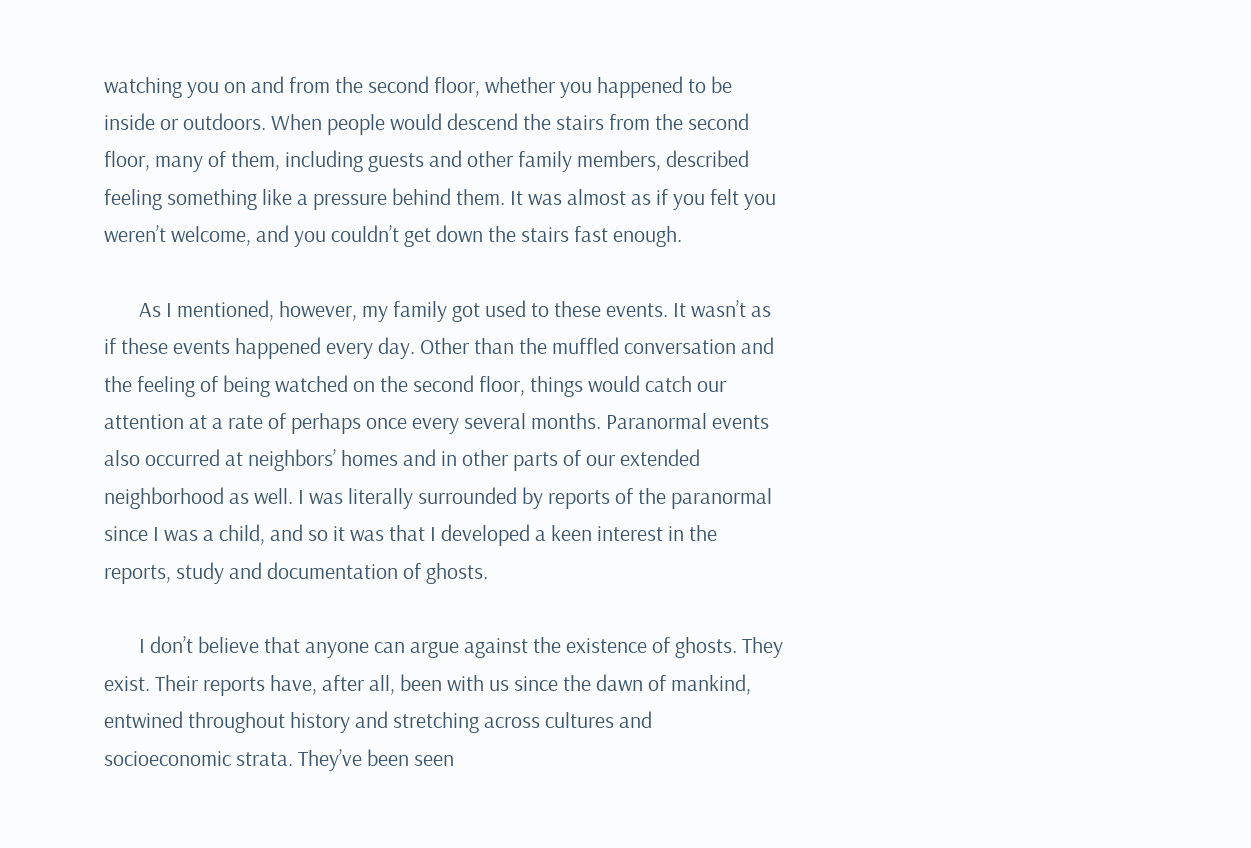watching you on and from the second floor, whether you happened to be inside or outdoors. When people would descend the stairs from the second floor, many of them, including guests and other family members, described feeling something like a pressure behind them. It was almost as if you felt you weren’t welcome, and you couldn’t get down the stairs fast enough.

       As I mentioned, however, my family got used to these events. It wasn’t as if these events happened every day. Other than the muffled conversation and the feeling of being watched on the second floor, things would catch our attention at a rate of perhaps once every several months. Paranormal events also occurred at neighbors’ homes and in other parts of our extended neighborhood as well. I was literally surrounded by reports of the paranormal since I was a child, and so it was that I developed a keen interest in the reports, study and documentation of ghosts.

       I don’t believe that anyone can argue against the existence of ghosts. They exist. Their reports have, after all, been with us since the dawn of mankind, entwined throughout history and stretching across cultures and socioeconomic strata. They’ve been seen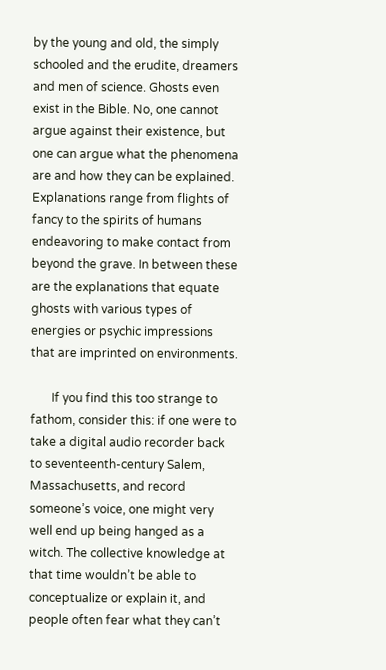by the young and old, the simply schooled and the erudite, dreamers and men of science. Ghosts even exist in the Bible. No, one cannot argue against their existence, but one can argue what the phenomena are and how they can be explained. Explanations range from flights of fancy to the spirits of humans endeavoring to make contact from beyond the grave. In between these are the explanations that equate ghosts with various types of energies or psychic impressions that are imprinted on environments.

       If you find this too strange to fathom, consider this: if one were to take a digital audio recorder back to seventeenth-century Salem, Massachusetts, and record someone’s voice, one might very well end up being hanged as a witch. The collective knowledge at that time wouldn’t be able to conceptualize or explain it, and people often fear what they can’t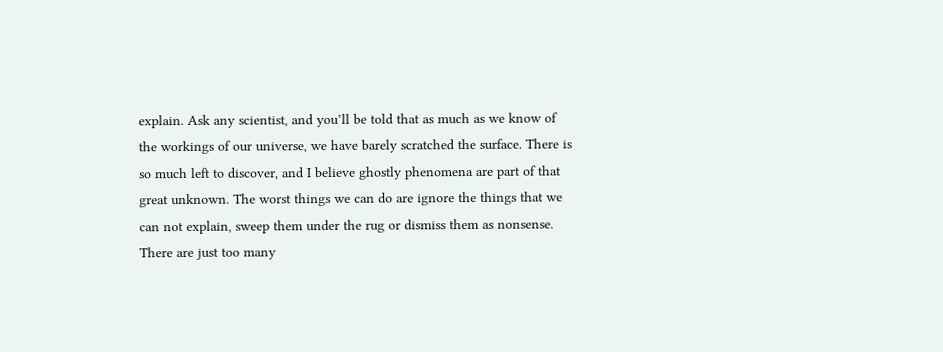explain. Ask any scientist, and you’ll be told that as much as we know of the workings of our universe, we have barely scratched the surface. There is so much left to discover, and I believe ghostly phenomena are part of that great unknown. The worst things we can do are ignore the things that we can not explain, sweep them under the rug or dismiss them as nonsense. There are just too many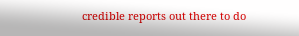credible reports out there to do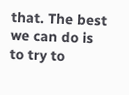that. The best we can do is to try to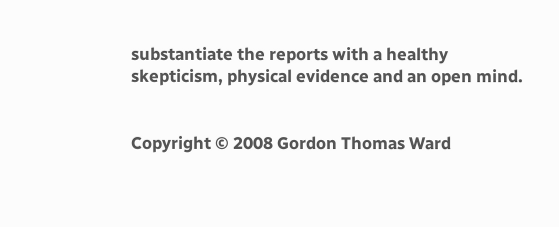substantiate the reports with a healthy skepticism, physical evidence and an open mind.


Copyright © 2008 Gordon Thomas Ward